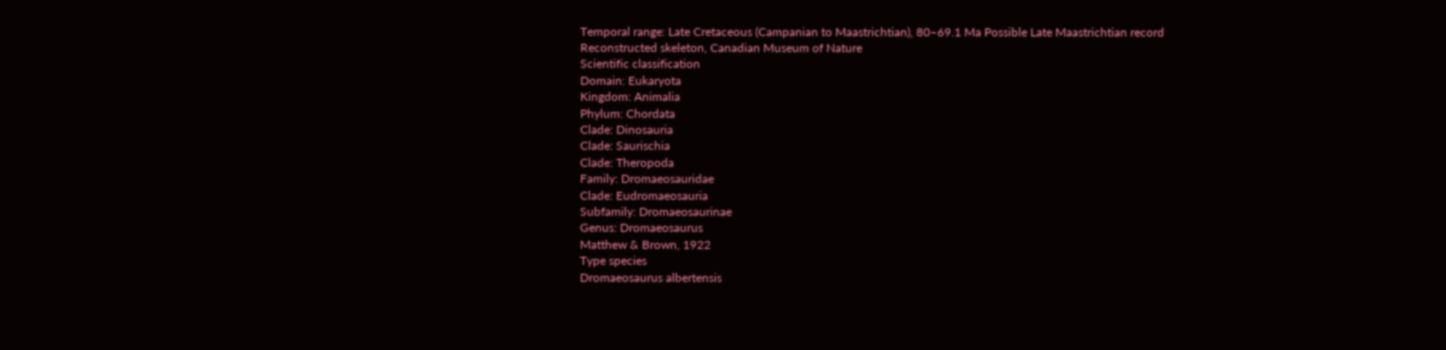Temporal range: Late Cretaceous (Campanian to Maastrichtian), 80–69.1 Ma Possible Late Maastrichtian record
Reconstructed skeleton, Canadian Museum of Nature
Scientific classification
Domain: Eukaryota
Kingdom: Animalia
Phylum: Chordata
Clade: Dinosauria
Clade: Saurischia
Clade: Theropoda
Family: Dromaeosauridae
Clade: Eudromaeosauria
Subfamily: Dromaeosaurinae
Genus: Dromaeosaurus
Matthew & Brown, 1922
Type species
Dromaeosaurus albertensis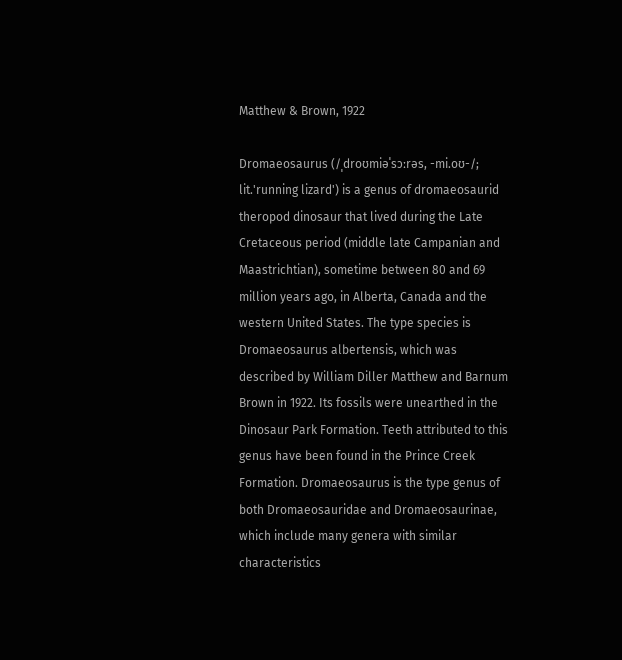Matthew & Brown, 1922

Dromaeosaurus (/ˌdroʊmiəˈsɔːrəs, -mi.oʊ-/; lit.'running lizard') is a genus of dromaeosaurid theropod dinosaur that lived during the Late Cretaceous period (middle late Campanian and Maastrichtian), sometime between 80 and 69 million years ago, in Alberta, Canada and the western United States. The type species is Dromaeosaurus albertensis, which was described by William Diller Matthew and Barnum Brown in 1922. Its fossils were unearthed in the Dinosaur Park Formation. Teeth attributed to this genus have been found in the Prince Creek Formation. Dromaeosaurus is the type genus of both Dromaeosauridae and Dromaeosaurinae, which include many genera with similar characteristics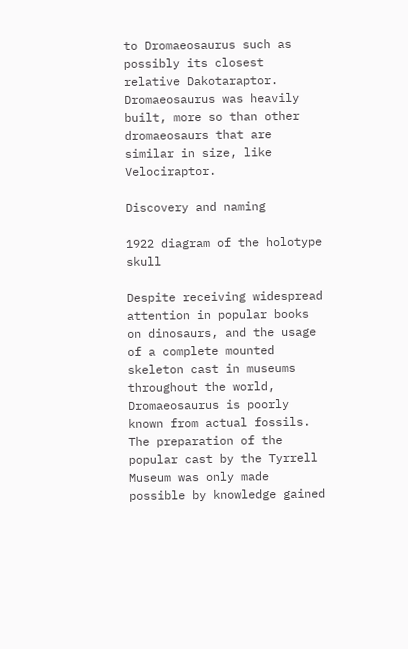to Dromaeosaurus such as possibly its closest relative Dakotaraptor. Dromaeosaurus was heavily built, more so than other dromaeosaurs that are similar in size, like Velociraptor.

Discovery and naming

1922 diagram of the holotype skull

Despite receiving widespread attention in popular books on dinosaurs, and the usage of a complete mounted skeleton cast in museums throughout the world, Dromaeosaurus is poorly known from actual fossils. The preparation of the popular cast by the Tyrrell Museum was only made possible by knowledge gained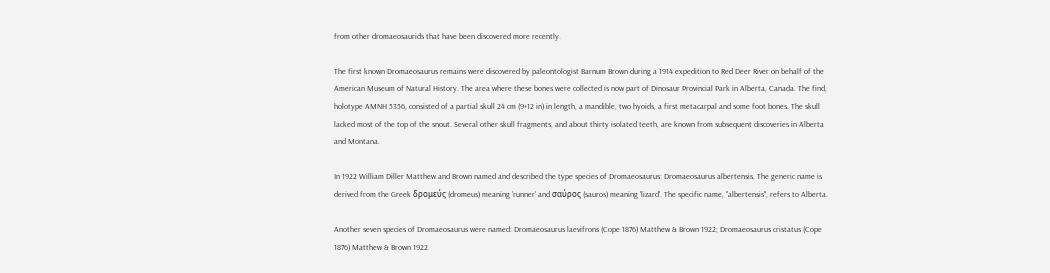from other dromaeosaurids that have been discovered more recently.

The first known Dromaeosaurus remains were discovered by paleontologist Barnum Brown during a 1914 expedition to Red Deer River on behalf of the American Museum of Natural History. The area where these bones were collected is now part of Dinosaur Provincial Park in Alberta, Canada. The find, holotype AMNH 5356, consisted of a partial skull 24 cm (9+12 in) in length, a mandible, two hyoids, a first metacarpal and some foot bones. The skull lacked most of the top of the snout. Several other skull fragments, and about thirty isolated teeth, are known from subsequent discoveries in Alberta and Montana.

In 1922 William Diller Matthew and Brown named and described the type species of Dromaeosaurus: Dromaeosaurus albertensis. The generic name is derived from the Greek δρομεύς (dromeus) meaning 'runner' and σαύρος (sauros) meaning 'lizard'. The specific name, "albertensis", refers to Alberta.

Another seven species of Dromaeosaurus were named: Dromaeosaurus laevifrons (Cope 1876) Matthew & Brown 1922; Dromaeosaurus cristatus (Cope 1876) Matthew & Brown 1922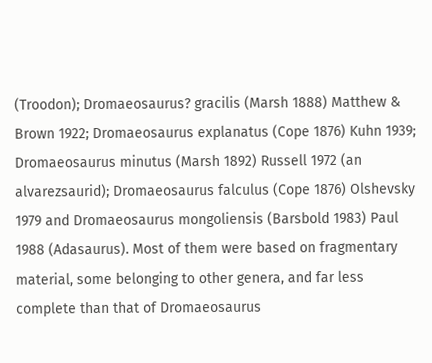(Troodon); Dromaeosaurus? gracilis (Marsh 1888) Matthew & Brown 1922; Dromaeosaurus explanatus (Cope 1876) Kuhn 1939; Dromaeosaurus minutus (Marsh 1892) Russell 1972 (an alvarezsaurid); Dromaeosaurus falculus (Cope 1876) Olshevsky 1979 and Dromaeosaurus mongoliensis (Barsbold 1983) Paul 1988 (Adasaurus). Most of them were based on fragmentary material, some belonging to other genera, and far less complete than that of Dromaeosaurus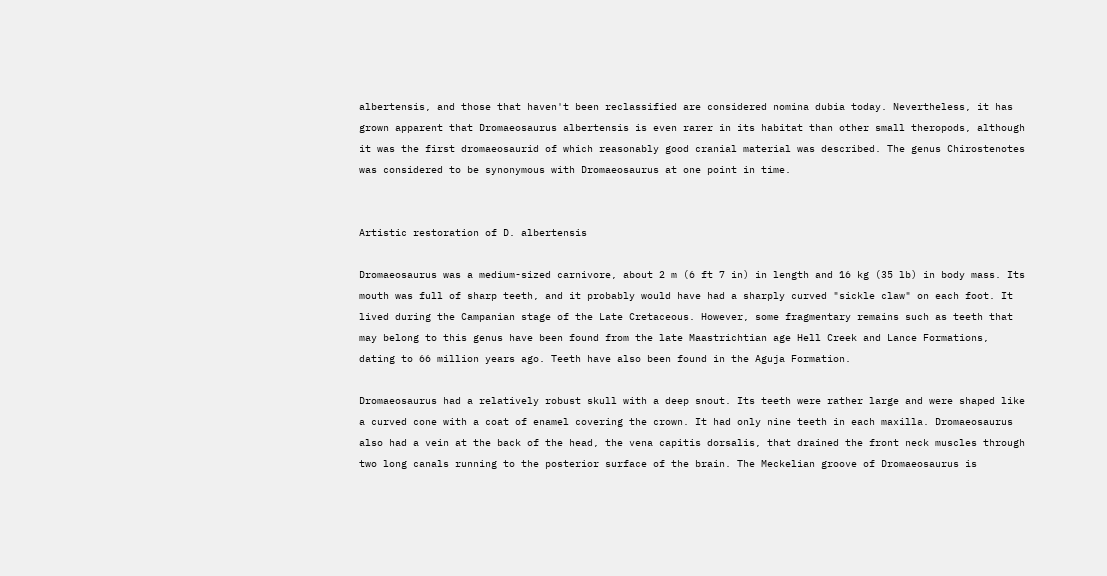albertensis, and those that haven't been reclassified are considered nomina dubia today. Nevertheless, it has grown apparent that Dromaeosaurus albertensis is even rarer in its habitat than other small theropods, although it was the first dromaeosaurid of which reasonably good cranial material was described. The genus Chirostenotes was considered to be synonymous with Dromaeosaurus at one point in time.


Artistic restoration of D. albertensis

Dromaeosaurus was a medium-sized carnivore, about 2 m (6 ft 7 in) in length and 16 kg (35 lb) in body mass. Its mouth was full of sharp teeth, and it probably would have had a sharply curved "sickle claw" on each foot. It lived during the Campanian stage of the Late Cretaceous. However, some fragmentary remains such as teeth that may belong to this genus have been found from the late Maastrichtian age Hell Creek and Lance Formations, dating to 66 million years ago. Teeth have also been found in the Aguja Formation.

Dromaeosaurus had a relatively robust skull with a deep snout. Its teeth were rather large and were shaped like a curved cone with a coat of enamel covering the crown. It had only nine teeth in each maxilla. Dromaeosaurus also had a vein at the back of the head, the vena capitis dorsalis, that drained the front neck muscles through two long canals running to the posterior surface of the brain. The Meckelian groove of Dromaeosaurus is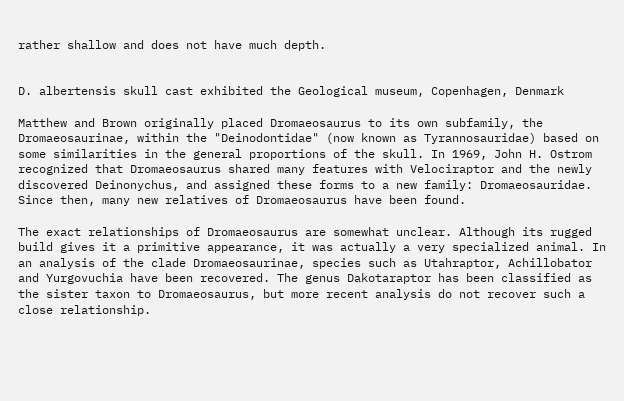rather shallow and does not have much depth.


D. albertensis skull cast exhibited the Geological museum, Copenhagen, Denmark

Matthew and Brown originally placed Dromaeosaurus to its own subfamily, the Dromaeosaurinae, within the "Deinodontidae" (now known as Tyrannosauridae) based on some similarities in the general proportions of the skull. In 1969, John H. Ostrom recognized that Dromaeosaurus shared many features with Velociraptor and the newly discovered Deinonychus, and assigned these forms to a new family: Dromaeosauridae. Since then, many new relatives of Dromaeosaurus have been found.

The exact relationships of Dromaeosaurus are somewhat unclear. Although its rugged build gives it a primitive appearance, it was actually a very specialized animal. In an analysis of the clade Dromaeosaurinae, species such as Utahraptor, Achillobator and Yurgovuchia have been recovered. The genus Dakotaraptor has been classified as the sister taxon to Dromaeosaurus, but more recent analysis do not recover such a close relationship.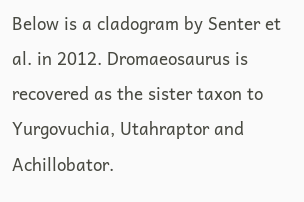Below is a cladogram by Senter et al. in 2012. Dromaeosaurus is recovered as the sister taxon to Yurgovuchia, Utahraptor and Achillobator.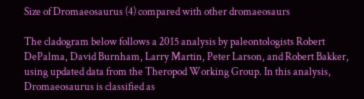Size of Dromaeosaurus (4) compared with other dromaeosaurs

The cladogram below follows a 2015 analysis by paleontologists Robert DePalma, David Burnham, Larry Martin, Peter Larson, and Robert Bakker, using updated data from the Theropod Working Group. In this analysis, Dromaeosaurus is classified as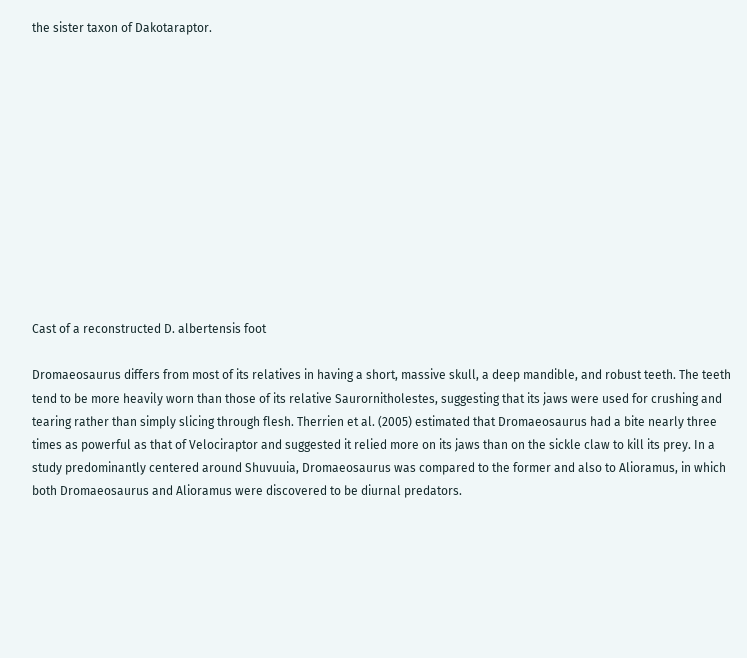the sister taxon of Dakotaraptor.












Cast of a reconstructed D. albertensis foot

Dromaeosaurus differs from most of its relatives in having a short, massive skull, a deep mandible, and robust teeth. The teeth tend to be more heavily worn than those of its relative Saurornitholestes, suggesting that its jaws were used for crushing and tearing rather than simply slicing through flesh. Therrien et al. (2005) estimated that Dromaeosaurus had a bite nearly three times as powerful as that of Velociraptor and suggested it relied more on its jaws than on the sickle claw to kill its prey. In a study predominantly centered around Shuvuuia, Dromaeosaurus was compared to the former and also to Alioramus, in which both Dromaeosaurus and Alioramus were discovered to be diurnal predators.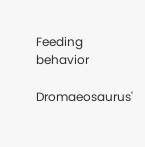Feeding behavior

Dromaeosaurus'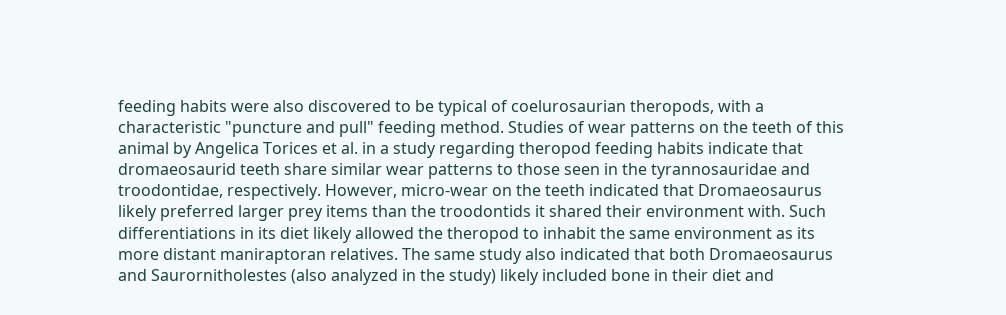feeding habits were also discovered to be typical of coelurosaurian theropods, with a characteristic "puncture and pull" feeding method. Studies of wear patterns on the teeth of this animal by Angelica Torices et al. in a study regarding theropod feeding habits indicate that dromaeosaurid teeth share similar wear patterns to those seen in the tyrannosauridae and troodontidae, respectively. However, micro-wear on the teeth indicated that Dromaeosaurus likely preferred larger prey items than the troodontids it shared their environment with. Such differentiations in its diet likely allowed the theropod to inhabit the same environment as its more distant maniraptoran relatives. The same study also indicated that both Dromaeosaurus and Saurornitholestes (also analyzed in the study) likely included bone in their diet and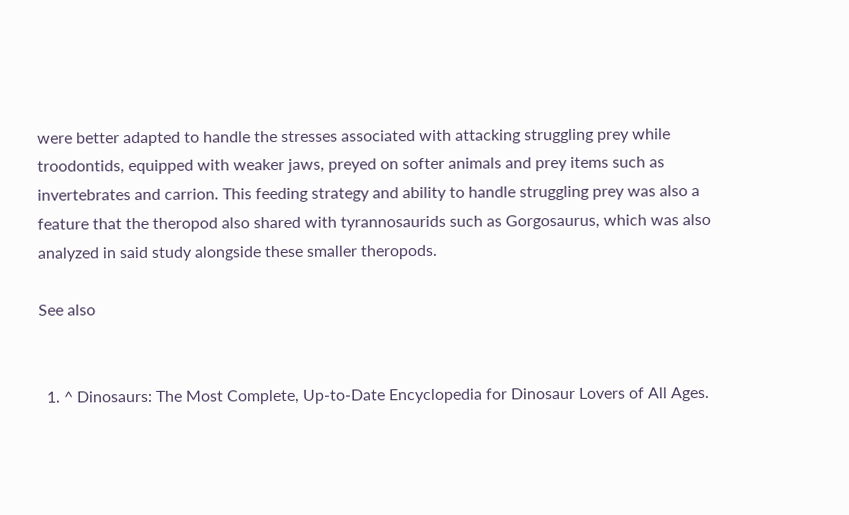were better adapted to handle the stresses associated with attacking struggling prey while troodontids, equipped with weaker jaws, preyed on softer animals and prey items such as invertebrates and carrion. This feeding strategy and ability to handle struggling prey was also a feature that the theropod also shared with tyrannosaurids such as Gorgosaurus, which was also analyzed in said study alongside these smaller theropods.

See also


  1. ^ Dinosaurs: The Most Complete, Up-to-Date Encyclopedia for Dinosaur Lovers of All Ages.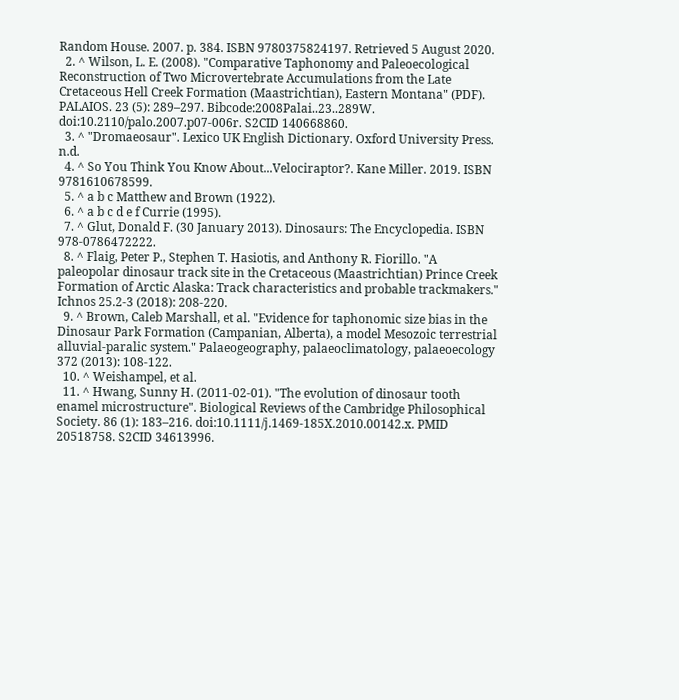Random House. 2007. p. 384. ISBN 9780375824197. Retrieved 5 August 2020.
  2. ^ Wilson, L. E. (2008). "Comparative Taphonomy and Paleoecological Reconstruction of Two Microvertebrate Accumulations from the Late Cretaceous Hell Creek Formation (Maastrichtian), Eastern Montana" (PDF). PALAIOS. 23 (5): 289–297. Bibcode:2008Palai..23..289W. doi:10.2110/palo.2007.p07-006r. S2CID 140668860.
  3. ^ "Dromaeosaur". Lexico UK English Dictionary. Oxford University Press. n.d.
  4. ^ So You Think You Know About...Velociraptor?. Kane Miller. 2019. ISBN 9781610678599.
  5. ^ a b c Matthew and Brown (1922).
  6. ^ a b c d e f Currie (1995).
  7. ^ Glut, Donald F. (30 January 2013). Dinosaurs: The Encyclopedia. ISBN 978-0786472222.
  8. ^ Flaig, Peter P., Stephen T. Hasiotis, and Anthony R. Fiorillo. "A paleopolar dinosaur track site in the Cretaceous (Maastrichtian) Prince Creek Formation of Arctic Alaska: Track characteristics and probable trackmakers." Ichnos 25.2-3 (2018): 208-220.
  9. ^ Brown, Caleb Marshall, et al. "Evidence for taphonomic size bias in the Dinosaur Park Formation (Campanian, Alberta), a model Mesozoic terrestrial alluvial‐paralic system." Palaeogeography, palaeoclimatology, palaeoecology 372 (2013): 108-122.
  10. ^ Weishampel, et al.
  11. ^ Hwang, Sunny H. (2011-02-01). "The evolution of dinosaur tooth enamel microstructure". Biological Reviews of the Cambridge Philosophical Society. 86 (1): 183–216. doi:10.1111/j.1469-185X.2010.00142.x. PMID 20518758. S2CID 34613996.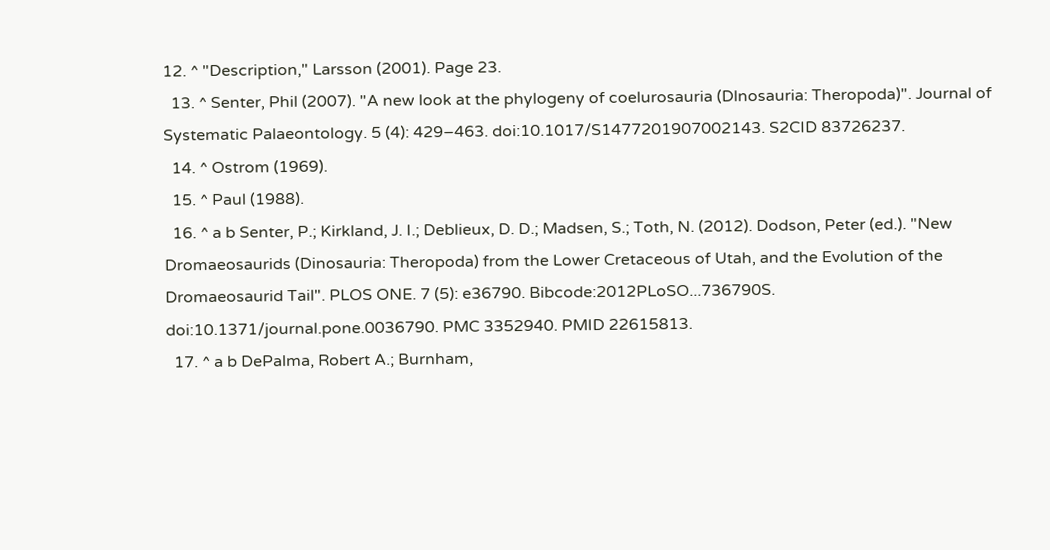12. ^ "Description," Larsson (2001). Page 23.
  13. ^ Senter, Phil (2007). "A new look at the phylogeny of coelurosauria (Dlnosauria: Theropoda)". Journal of Systematic Palaeontology. 5 (4): 429–463. doi:10.1017/S1477201907002143. S2CID 83726237.
  14. ^ Ostrom (1969).
  15. ^ Paul (1988).
  16. ^ a b Senter, P.; Kirkland, J. I.; Deblieux, D. D.; Madsen, S.; Toth, N. (2012). Dodson, Peter (ed.). "New Dromaeosaurids (Dinosauria: Theropoda) from the Lower Cretaceous of Utah, and the Evolution of the Dromaeosaurid Tail". PLOS ONE. 7 (5): e36790. Bibcode:2012PLoSO...736790S. doi:10.1371/journal.pone.0036790. PMC 3352940. PMID 22615813.
  17. ^ a b DePalma, Robert A.; Burnham,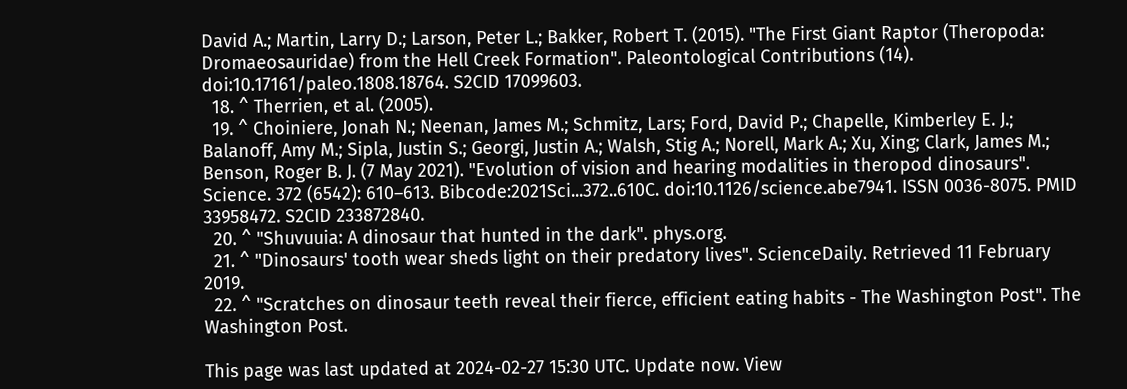David A.; Martin, Larry D.; Larson, Peter L.; Bakker, Robert T. (2015). "The First Giant Raptor (Theropoda: Dromaeosauridae) from the Hell Creek Formation". Paleontological Contributions (14). doi:10.17161/paleo.1808.18764. S2CID 17099603.
  18. ^ Therrien, et al. (2005).
  19. ^ Choiniere, Jonah N.; Neenan, James M.; Schmitz, Lars; Ford, David P.; Chapelle, Kimberley E. J.; Balanoff, Amy M.; Sipla, Justin S.; Georgi, Justin A.; Walsh, Stig A.; Norell, Mark A.; Xu, Xing; Clark, James M.; Benson, Roger B. J. (7 May 2021). "Evolution of vision and hearing modalities in theropod dinosaurs". Science. 372 (6542): 610–613. Bibcode:2021Sci...372..610C. doi:10.1126/science.abe7941. ISSN 0036-8075. PMID 33958472. S2CID 233872840.
  20. ^ "Shuvuuia: A dinosaur that hunted in the dark". phys.org.
  21. ^ "Dinosaurs' tooth wear sheds light on their predatory lives". ScienceDaily. Retrieved 11 February 2019.
  22. ^ "Scratches on dinosaur teeth reveal their fierce, efficient eating habits - The Washington Post". The Washington Post.

This page was last updated at 2024-02-27 15:30 UTC. Update now. View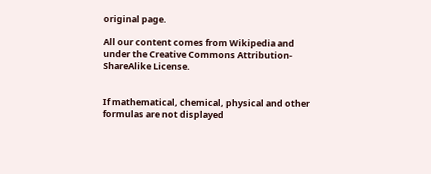original page.

All our content comes from Wikipedia and under the Creative Commons Attribution-ShareAlike License.


If mathematical, chemical, physical and other formulas are not displayed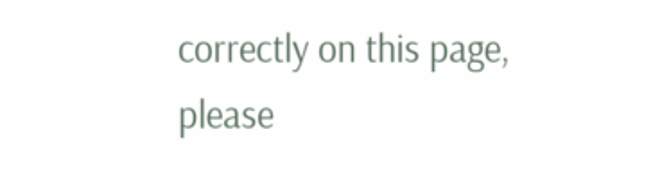correctly on this page, please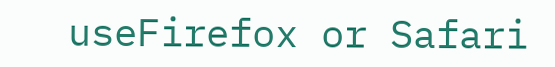useFirefox or Safari